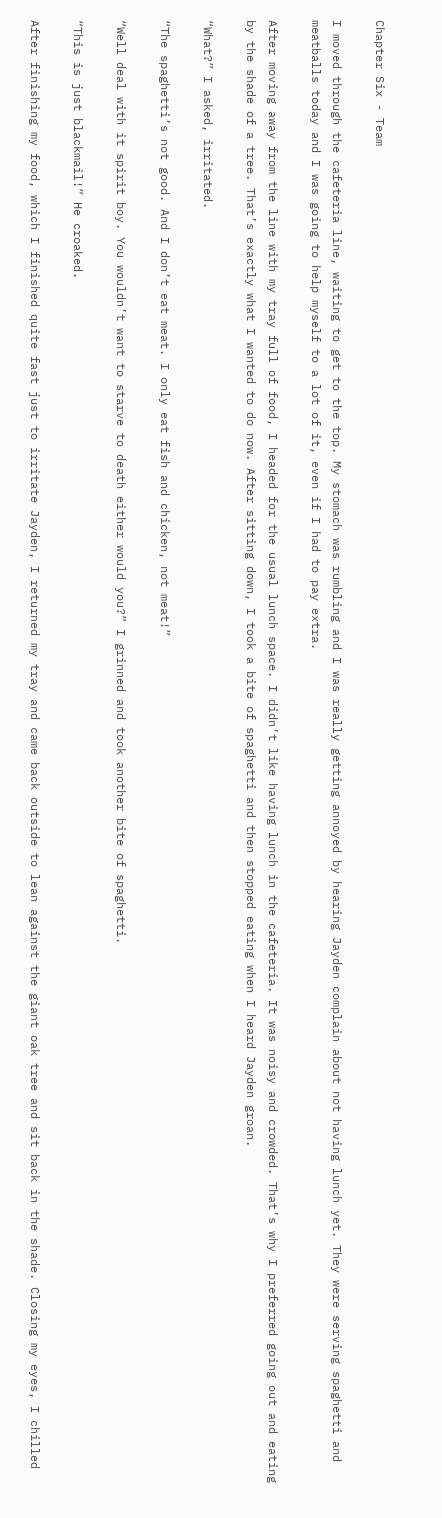Chapter Six - Team

I moved through the cafeteria line, waiting to get to the top. My stomach was rumbling and I was really getting annoyed by hearing Jayden complain about not having lunch yet. They were serving spaghetti and meatballs today and I was going to help myself to a lot of it, even if I had to pay extra.

After moving away from the line with my tray full of food, I headed for the usual lunch space. I didn’t like having lunch in the cafeteria. It was noisy and crowded. That’s why I preferred going out and eating by the shade of a tree. That’s exactly what I wanted to do now. After sitting down, I took a bite of spaghetti and then stopped eating when I heard Jayden groan.

“What?” I asked, irritated.

“The spaghetti’s not good. And I don’t eat meat. I only eat fish and chicken, not meat!”

“Well deal with it spirit boy. You wouldn’t want to starve to death either would you?” I grinned and took another bite of spaghetti.

“This is just blackmail!” He croaked.

After finishing my food, which I finished quite fast just to irritate Jayden, I returned my tray and came back outside to lean against the giant oak tree and sit back in the shade. Closing my eyes, I chilled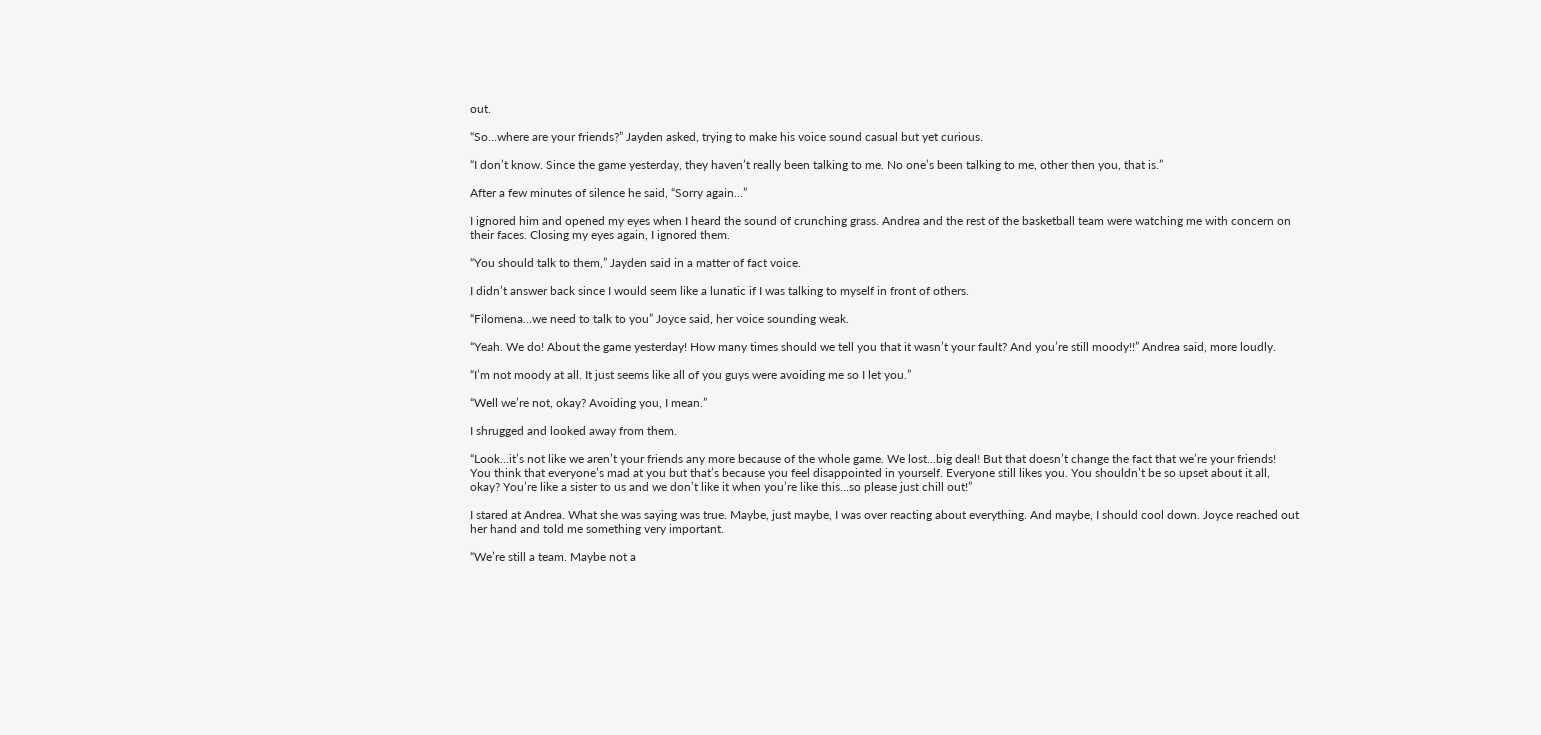out.

“So…where are your friends?” Jayden asked, trying to make his voice sound casual but yet curious.

“I don’t know. Since the game yesterday, they haven’t really been talking to me. No one’s been talking to me, other then you, that is.”

After a few minutes of silence he said, “Sorry again…”

I ignored him and opened my eyes when I heard the sound of crunching grass. Andrea and the rest of the basketball team were watching me with concern on their faces. Closing my eyes again, I ignored them.

“You should talk to them,” Jayden said in a matter of fact voice.

I didn’t answer back since I would seem like a lunatic if I was talking to myself in front of others.

“Filomena…we need to talk to you” Joyce said, her voice sounding weak.

“Yeah. We do! About the game yesterday! How many times should we tell you that it wasn’t your fault? And you’re still moody!!” Andrea said, more loudly.

“I’m not moody at all. It just seems like all of you guys were avoiding me so I let you.”

“Well we’re not, okay? Avoiding you, I mean.”

I shrugged and looked away from them.

“Look…it’s not like we aren’t your friends any more because of the whole game. We lost…big deal! But that doesn’t change the fact that we’re your friends! You think that everyone’s mad at you but that’s because you feel disappointed in yourself. Everyone still likes you. You shouldn’t be so upset about it all, okay? You’re like a sister to us and we don’t like it when you’re like this…so please just chill out!”

I stared at Andrea. What she was saying was true. Maybe, just maybe, I was over reacting about everything. And maybe, I should cool down. Joyce reached out her hand and told me something very important.

“We’re still a team. Maybe not a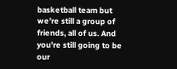basketball team but we’re still a group of friends, all of us. And you’re still going to be our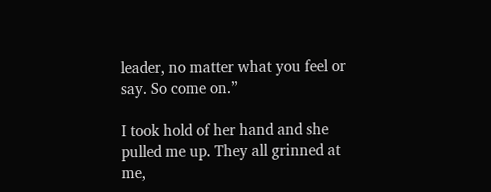leader, no matter what you feel or say. So come on.”

I took hold of her hand and she pulled me up. They all grinned at me,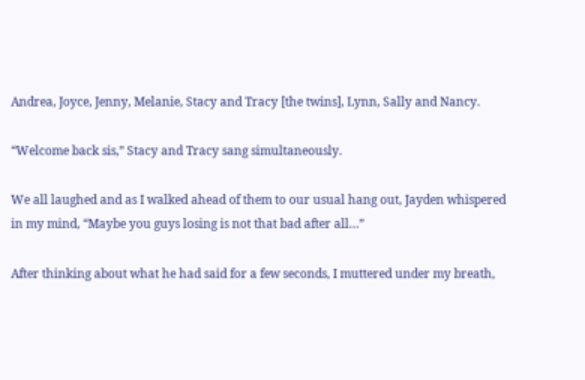Andrea, Joyce, Jenny, Melanie, Stacy and Tracy [the twins], Lynn, Sally and Nancy.

“Welcome back sis,” Stacy and Tracy sang simultaneously.

We all laughed and as I walked ahead of them to our usual hang out, Jayden whispered in my mind, “Maybe you guys losing is not that bad after all…”

After thinking about what he had said for a few seconds, I muttered under my breath,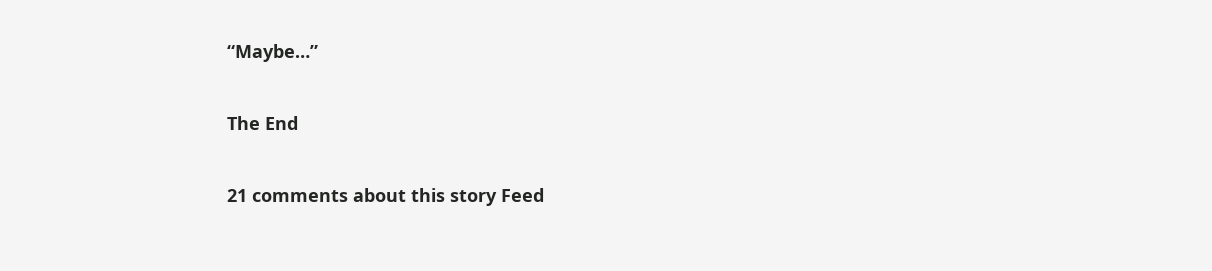“Maybe…”

The End

21 comments about this story Feed